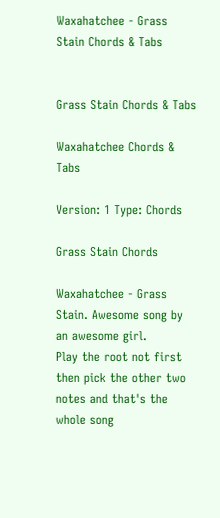Waxahatchee - Grass Stain Chords & Tabs


Grass Stain Chords & Tabs

Waxahatchee Chords & Tabs

Version: 1 Type: Chords

Grass Stain Chords

Waxahatchee - Grass Stain. Awesome song by an awesome girl.
Play the root not first then pick the other two notes and that's the whole song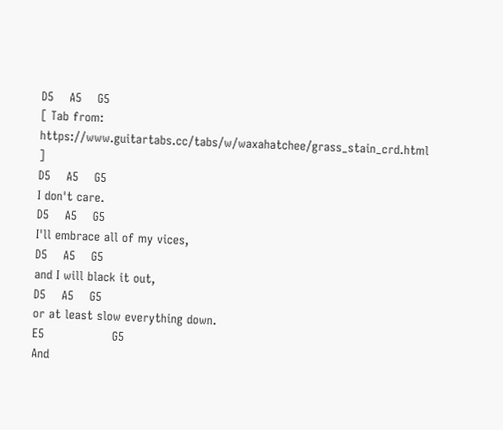D5    A5    G5
[ Tab from: https://www.guitartabs.cc/tabs/w/waxahatchee/grass_stain_crd.html ]
D5    A5    G5
I don't care.
D5    A5    G5
I'll embrace all of my vices,
D5    A5    G5
and I will black it out,
D5    A5    G5
or at least slow everything down.
E5                 G5
And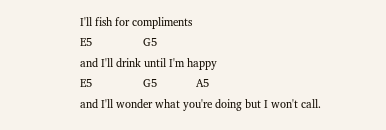I'll fish for compliments
E5                 G5
and I'll drink until I'm happy
E5                 G5             A5
and I'll wonder what you're doing but I won't call.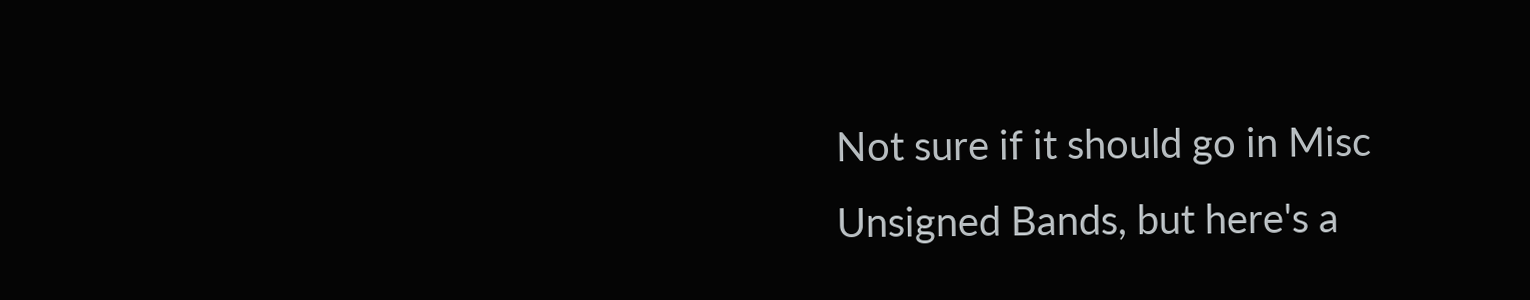Not sure if it should go in Misc Unsigned Bands, but here's a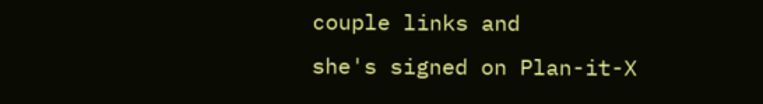couple links and
she's signed on Plan-it-X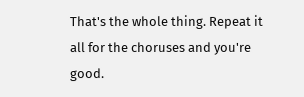That's the whole thing. Repeat it all for the choruses and you're good.